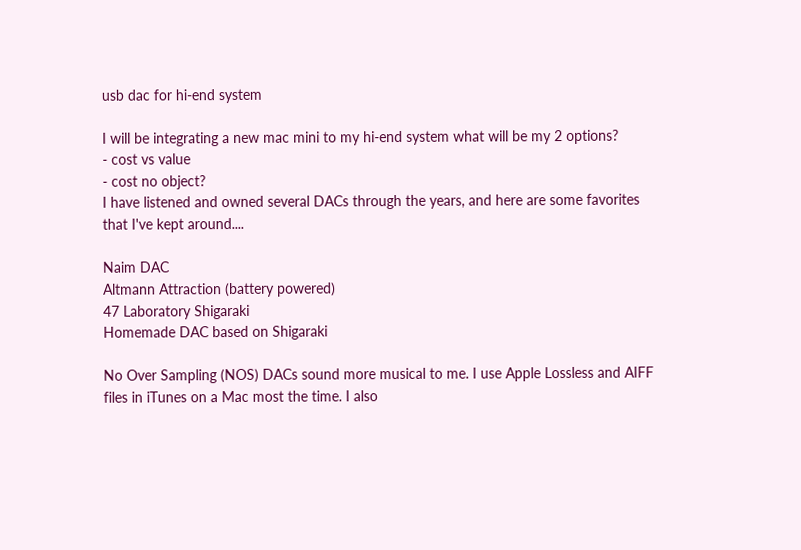usb dac for hi-end system

I will be integrating a new mac mini to my hi-end system what will be my 2 options?
- cost vs value
- cost no object?
I have listened and owned several DACs through the years, and here are some favorites that I've kept around....

Naim DAC
Altmann Attraction (battery powered)
47 Laboratory Shigaraki
Homemade DAC based on Shigaraki

No Over Sampling (NOS) DACs sound more musical to me. I use Apple Lossless and AIFF files in iTunes on a Mac most the time. I also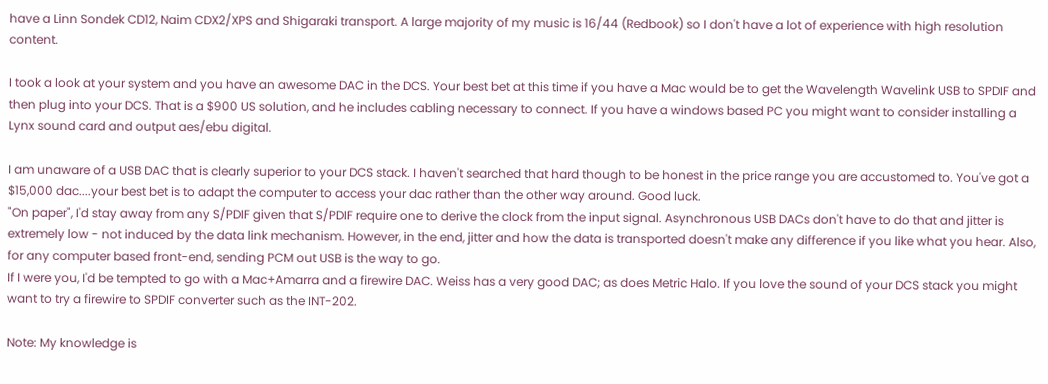have a Linn Sondek CD12, Naim CDX2/XPS and Shigaraki transport. A large majority of my music is 16/44 (Redbook) so I don't have a lot of experience with high resolution content.

I took a look at your system and you have an awesome DAC in the DCS. Your best bet at this time if you have a Mac would be to get the Wavelength Wavelink USB to SPDIF and then plug into your DCS. That is a $900 US solution, and he includes cabling necessary to connect. If you have a windows based PC you might want to consider installing a Lynx sound card and output aes/ebu digital.

I am unaware of a USB DAC that is clearly superior to your DCS stack. I haven't searched that hard though to be honest in the price range you are accustomed to. You've got a $15,000 dac....your best bet is to adapt the computer to access your dac rather than the other way around. Good luck.
"On paper", I'd stay away from any S/PDIF given that S/PDIF require one to derive the clock from the input signal. Asynchronous USB DACs don't have to do that and jitter is extremely low - not induced by the data link mechanism. However, in the end, jitter and how the data is transported doesn't make any difference if you like what you hear. Also, for any computer based front-end, sending PCM out USB is the way to go.
If I were you, I'd be tempted to go with a Mac+Amarra and a firewire DAC. Weiss has a very good DAC; as does Metric Halo. If you love the sound of your DCS stack you might want to try a firewire to SPDIF converter such as the INT-202.

Note: My knowledge is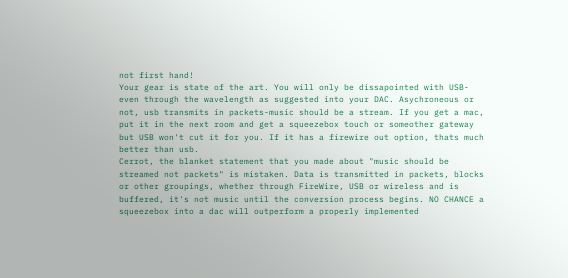not first hand!
Your gear is state of the art. You will only be dissapointed with USB-even through the wavelength as suggested into your DAC. Asychroneous or not, usb transmits in packets-music should be a stream. If you get a mac, put it in the next room and get a squeezebox touch or someother gateway but USB won't cut it for you. If it has a firewire out option, thats much better than usb.
Cerrot, the blanket statement that you made about "music should be streamed not packets" is mistaken. Data is transmitted in packets, blocks or other groupings, whether through FireWire, USB or wireless and is buffered, it's not music until the conversion process begins. NO CHANCE a squeezebox into a dac will outperform a properly implemented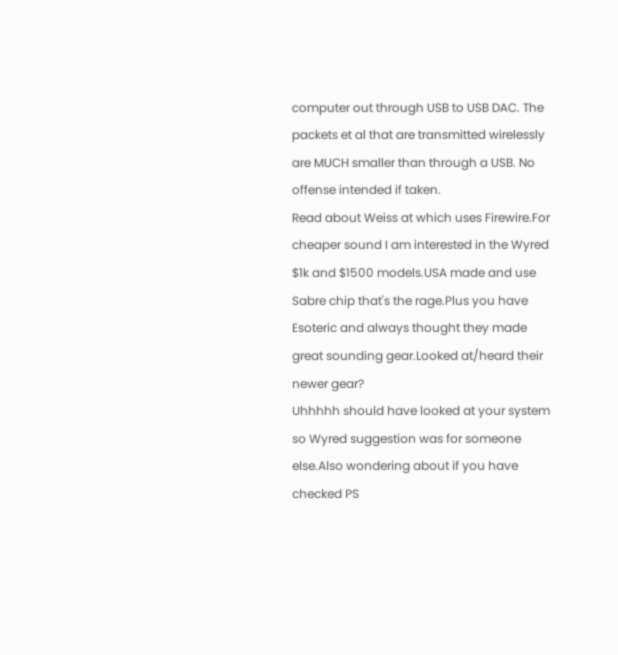computer out through USB to USB DAC. The packets et al that are transmitted wirelessly are MUCH smaller than through a USB. No offense intended if taken.
Read about Weiss at which uses Firewire.For cheaper sound I am interested in the Wyred $1k and $1500 models.USA made and use Sabre chip that's the rage.Plus you have Esoteric and always thought they made great sounding gear.Looked at/heard their newer gear?
Uhhhhh should have looked at your system so Wyred suggestion was for someone else.Also wondering about if you have checked PS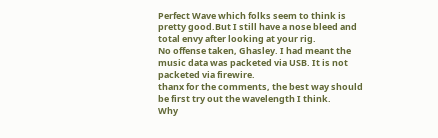Perfect Wave which folks seem to think is pretty good.But I still have a nose bleed and total envy after looking at your rig.
No offense taken, Ghasley. I had meant the music data was packeted via USB. It is not packeted via firewire.
thanx for the comments, the best way should be first try out the wavelength I think.
Why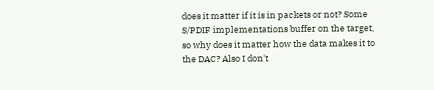does it matter if it is in packets or not? Some S/PDIF implementations buffer on the target, so why does it matter how the data makes it to the DAC? Also I don't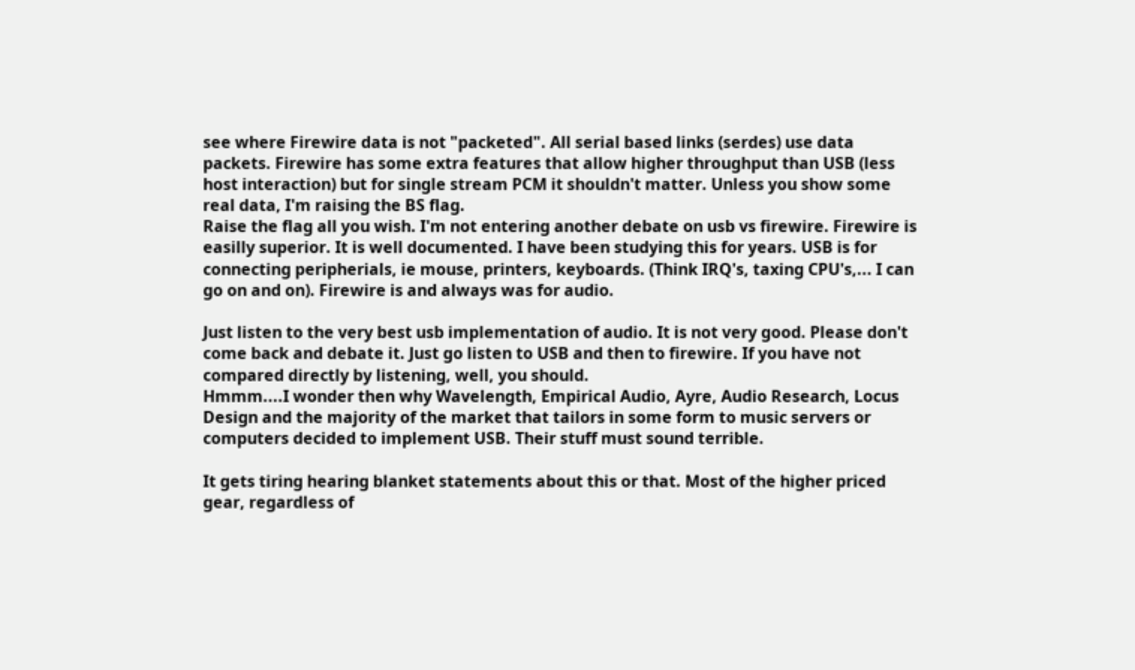see where Firewire data is not "packeted". All serial based links (serdes) use data packets. Firewire has some extra features that allow higher throughput than USB (less host interaction) but for single stream PCM it shouldn't matter. Unless you show some real data, I'm raising the BS flag.
Raise the flag all you wish. I'm not entering another debate on usb vs firewire. Firewire is easilly superior. It is well documented. I have been studying this for years. USB is for connecting peripherials, ie mouse, printers, keyboards. (Think IRQ's, taxing CPU's,... I can go on and on). Firewire is and always was for audio.

Just listen to the very best usb implementation of audio. It is not very good. Please don't come back and debate it. Just go listen to USB and then to firewire. If you have not compared directly by listening, well, you should.
Hmmm....I wonder then why Wavelength, Empirical Audio, Ayre, Audio Research, Locus Design and the majority of the market that tailors in some form to music servers or computers decided to implement USB. Their stuff must sound terrible.

It gets tiring hearing blanket statements about this or that. Most of the higher priced gear, regardless of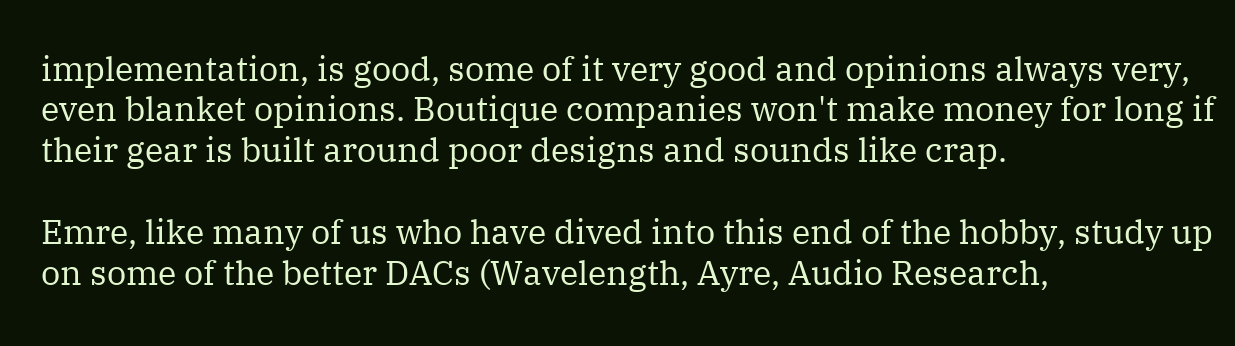implementation, is good, some of it very good and opinions always very, even blanket opinions. Boutique companies won't make money for long if their gear is built around poor designs and sounds like crap.

Emre, like many of us who have dived into this end of the hobby, study up on some of the better DACs (Wavelength, Ayre, Audio Research,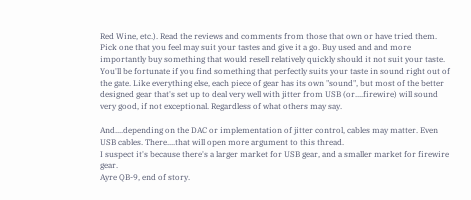Red Wine, etc.). Read the reviews and comments from those that own or have tried them. Pick one that you feel may suit your tastes and give it a go. Buy used and and more importantly buy something that would resell relatively quickly should it not suit your taste. You'll be fortunate if you find something that perfectly suits your taste in sound right out of the gate. Like everything else, each piece of gear has its own "sound", but most of the better designed gear that's set up to deal very well with jitter from USB (or....firewire) will sound very good, if not exceptional. Regardless of what others may say.

And....depending on the DAC or implementation of jitter control, cables may matter. Even USB cables. There....that will open more argument to this thread.
I suspect it's because there's a larger market for USB gear, and a smaller market for firewire gear.
Ayre QB-9, end of story.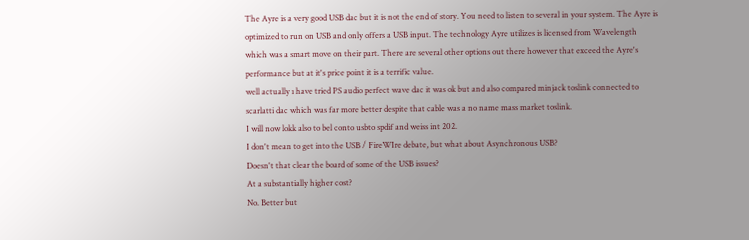The Ayre is a very good USB dac but it is not the end of story. You need to listen to several in your system. The Ayre is optimized to run on USB and only offers a USB input. The technology Ayre utilizes is licensed from Wavelength which was a smart move on their part. There are several other options out there however that exceed the Ayre's performance but at it's price point it is a terrific value.
well actually ı have tried PS audio perfect wave dac it was ok but and also compared minjack toslink connected to scarlatti dac which was far more better despite that cable was a no name mass market toslink.
I will now lokk also to bel conto usbto spdif and weiss int 202.
I don't mean to get into the USB / FireWIre debate, but what about Asynchronous USB?
Doesn't that clear the board of some of the USB issues?
At a substantially higher cost?
No. Better but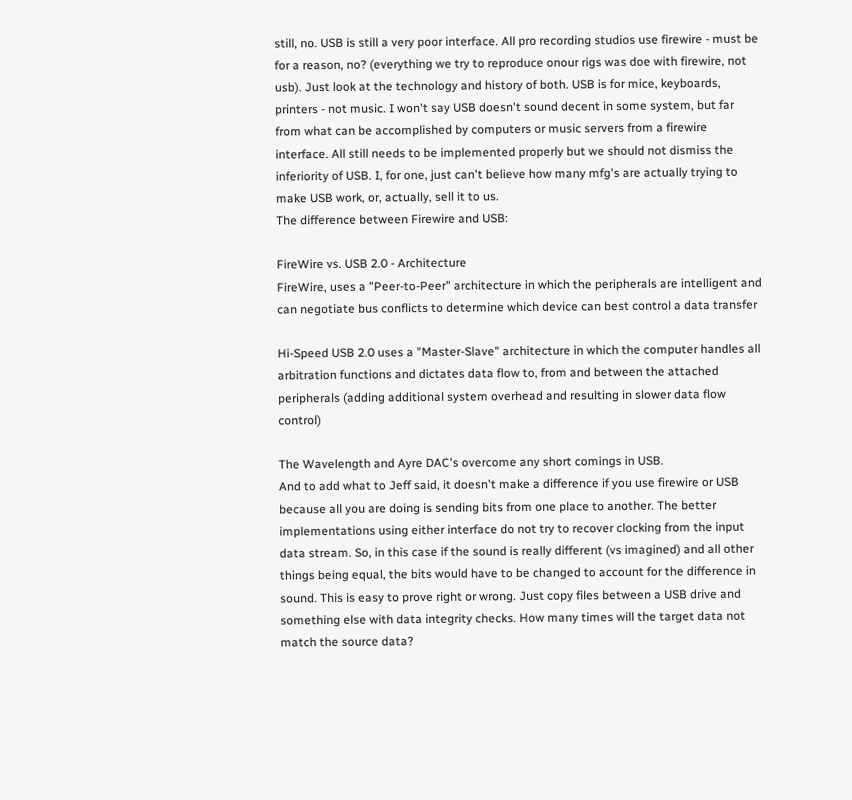still, no. USB is still a very poor interface. All pro recording studios use firewire - must be for a reason, no? (everything we try to reproduce onour rigs was doe with firewire, not usb). Just look at the technology and history of both. USB is for mice, keyboards, printers - not music. I won't say USB doesn't sound decent in some system, but far from what can be accomplished by computers or music servers from a firewire interface. All still needs to be implemented properly but we should not dismiss the inferiority of USB. I, for one, just can't believe how many mfg's are actually trying to make USB work, or, actually, sell it to us.
The difference between Firewire and USB:

FireWire vs. USB 2.0 - Architecture
FireWire, uses a "Peer-to-Peer" architecture in which the peripherals are intelligent and can negotiate bus conflicts to determine which device can best control a data transfer

Hi-Speed USB 2.0 uses a "Master-Slave" architecture in which the computer handles all arbitration functions and dictates data flow to, from and between the attached peripherals (adding additional system overhead and resulting in slower data flow control)

The Wavelength and Ayre DAC's overcome any short comings in USB.
And to add what to Jeff said, it doesn't make a difference if you use firewire or USB because all you are doing is sending bits from one place to another. The better implementations using either interface do not try to recover clocking from the input data stream. So, in this case if the sound is really different (vs imagined) and all other things being equal, the bits would have to be changed to account for the difference in sound. This is easy to prove right or wrong. Just copy files between a USB drive and something else with data integrity checks. How many times will the target data not match the source data?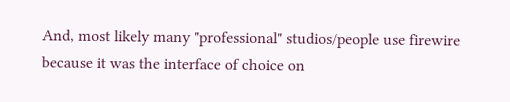And, most likely many "professional" studios/people use firewire because it was the interface of choice on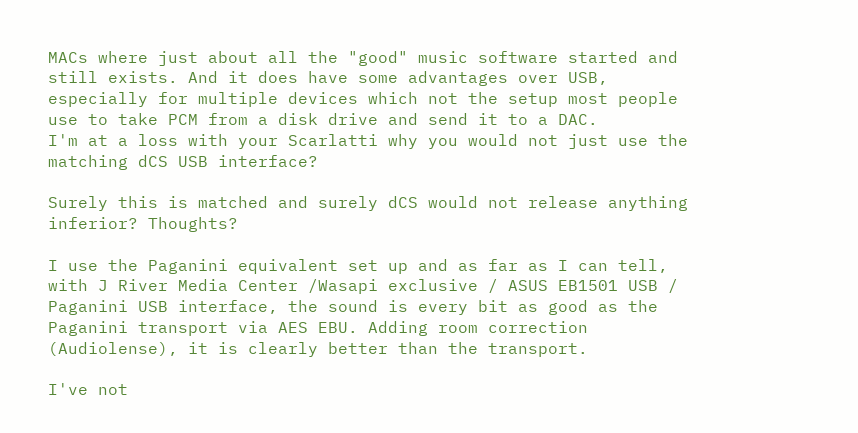MACs where just about all the "good" music software started and still exists. And it does have some advantages over USB, especially for multiple devices which not the setup most people use to take PCM from a disk drive and send it to a DAC.
I'm at a loss with your Scarlatti why you would not just use the matching dCS USB interface?

Surely this is matched and surely dCS would not release anything inferior? Thoughts?

I use the Paganini equivalent set up and as far as I can tell, with J River Media Center /Wasapi exclusive / ASUS EB1501 USB / Paganini USB interface, the sound is every bit as good as the Paganini transport via AES EBU. Adding room correction (Audiolense), it is clearly better than the transport.

I've not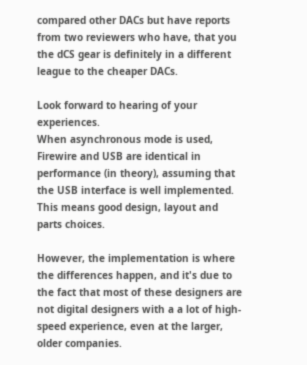compared other DACs but have reports from two reviewers who have, that you the dCS gear is definitely in a different league to the cheaper DACs.

Look forward to hearing of your experiences.
When asynchronous mode is used, Firewire and USB are identical in performance (in theory), assuming that the USB interface is well implemented. This means good design, layout and parts choices.

However, the implementation is where the differences happen, and it's due to the fact that most of these designers are not digital designers with a a lot of high-speed experience, even at the larger, older companies.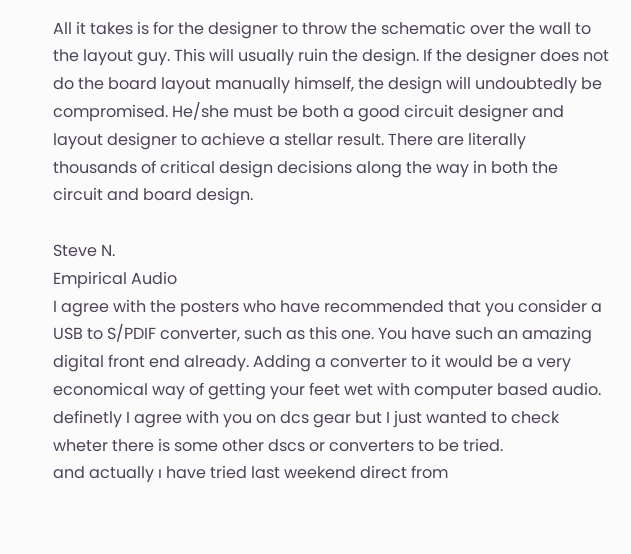All it takes is for the designer to throw the schematic over the wall to the layout guy. This will usually ruin the design. If the designer does not do the board layout manually himself, the design will undoubtedly be compromised. He/she must be both a good circuit designer and layout designer to achieve a stellar result. There are literally thousands of critical design decisions along the way in both the circuit and board design.

Steve N.
Empirical Audio
I agree with the posters who have recommended that you consider a USB to S/PDIF converter, such as this one. You have such an amazing digital front end already. Adding a converter to it would be a very economical way of getting your feet wet with computer based audio.
definetly I agree with you on dcs gear but I just wanted to check wheter there is some other dscs or converters to be tried.
and actually ı have tried last weekend direct from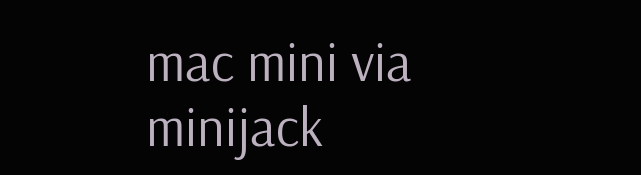mac mini via minijack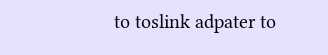to toslink adpater to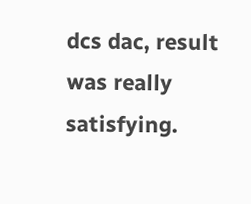dcs dac, result was really satisfying.